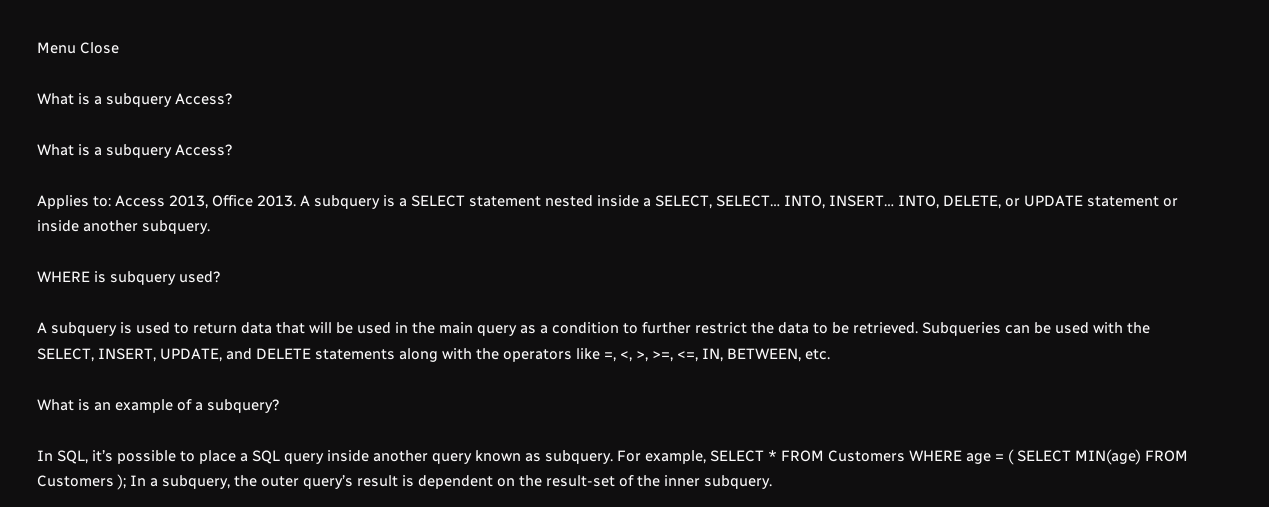Menu Close

What is a subquery Access?

What is a subquery Access?

Applies to: Access 2013, Office 2013. A subquery is a SELECT statement nested inside a SELECT, SELECT… INTO, INSERT… INTO, DELETE, or UPDATE statement or inside another subquery.

WHERE is subquery used?

A subquery is used to return data that will be used in the main query as a condition to further restrict the data to be retrieved. Subqueries can be used with the SELECT, INSERT, UPDATE, and DELETE statements along with the operators like =, <, >, >=, <=, IN, BETWEEN, etc.

What is an example of a subquery?

In SQL, it’s possible to place a SQL query inside another query known as subquery. For example, SELECT * FROM Customers WHERE age = ( SELECT MIN(age) FROM Customers ); In a subquery, the outer query’s result is dependent on the result-set of the inner subquery.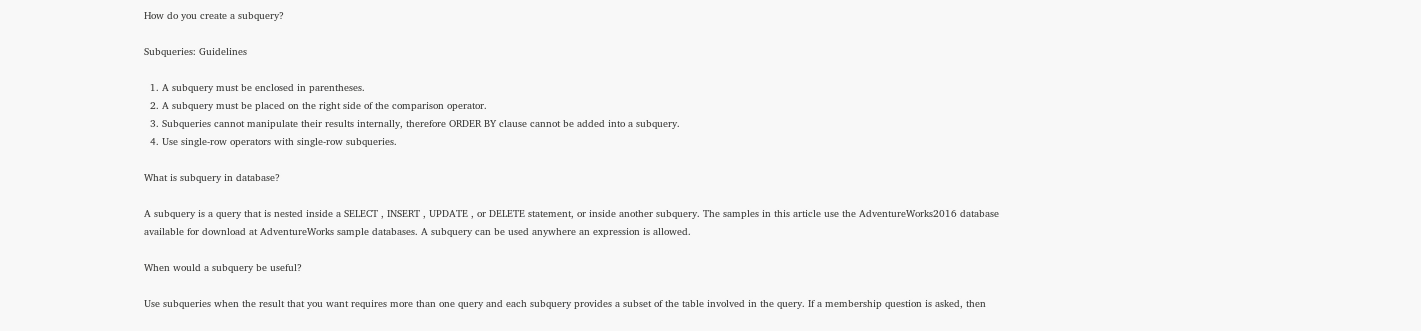How do you create a subquery?

Subqueries: Guidelines

  1. A subquery must be enclosed in parentheses.
  2. A subquery must be placed on the right side of the comparison operator.
  3. Subqueries cannot manipulate their results internally, therefore ORDER BY clause cannot be added into a subquery.
  4. Use single-row operators with single-row subqueries.

What is subquery in database?

A subquery is a query that is nested inside a SELECT , INSERT , UPDATE , or DELETE statement, or inside another subquery. The samples in this article use the AdventureWorks2016 database available for download at AdventureWorks sample databases. A subquery can be used anywhere an expression is allowed.

When would a subquery be useful?

Use subqueries when the result that you want requires more than one query and each subquery provides a subset of the table involved in the query. If a membership question is asked, then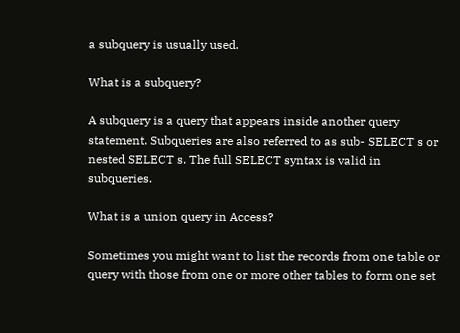a subquery is usually used.

What is a subquery?

A subquery is a query that appears inside another query statement. Subqueries are also referred to as sub- SELECT s or nested SELECT s. The full SELECT syntax is valid in subqueries.

What is a union query in Access?

Sometimes you might want to list the records from one table or query with those from one or more other tables to form one set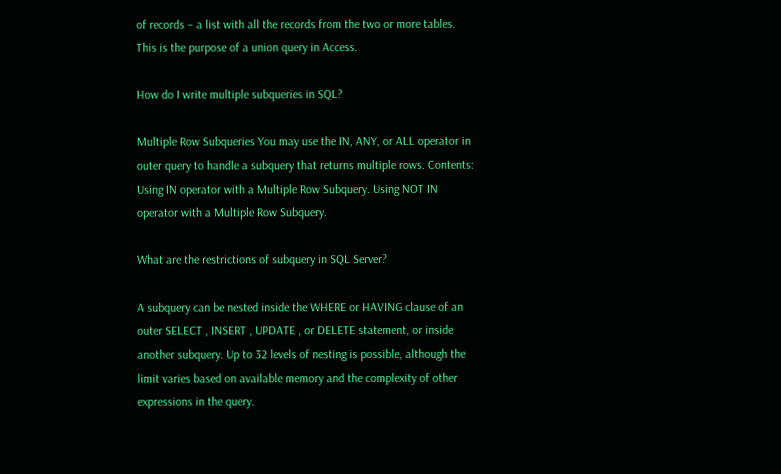of records – a list with all the records from the two or more tables. This is the purpose of a union query in Access.

How do I write multiple subqueries in SQL?

Multiple Row Subqueries You may use the IN, ANY, or ALL operator in outer query to handle a subquery that returns multiple rows. Contents: Using IN operator with a Multiple Row Subquery. Using NOT IN operator with a Multiple Row Subquery.

What are the restrictions of subquery in SQL Server?

A subquery can be nested inside the WHERE or HAVING clause of an outer SELECT , INSERT , UPDATE , or DELETE statement, or inside another subquery. Up to 32 levels of nesting is possible, although the limit varies based on available memory and the complexity of other expressions in the query.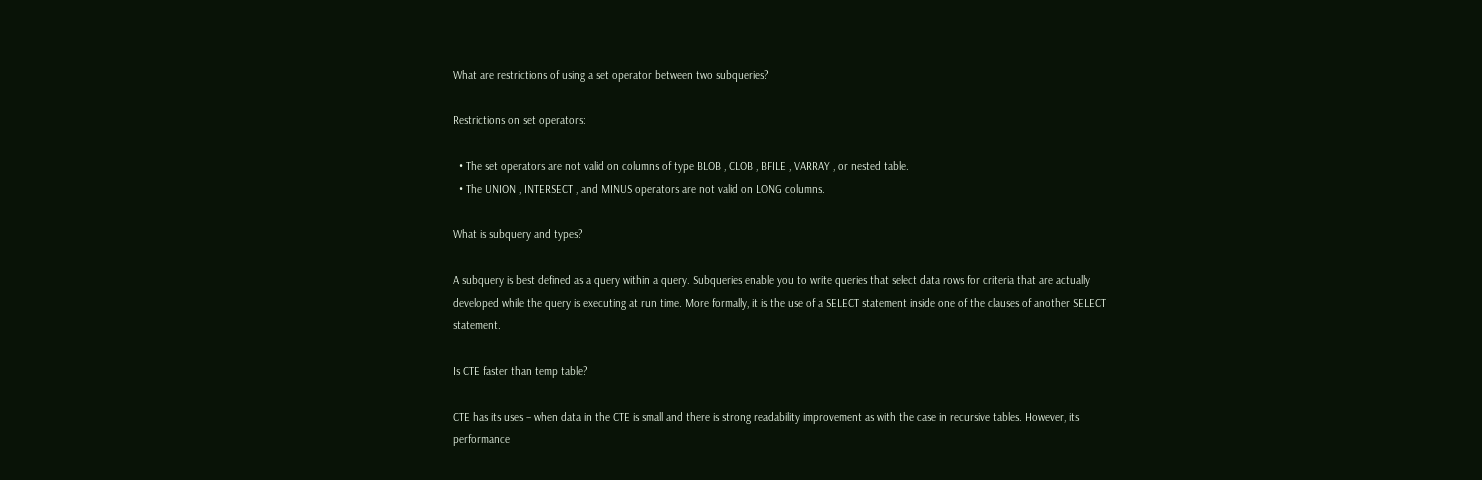What are restrictions of using a set operator between two subqueries?

Restrictions on set operators:

  • The set operators are not valid on columns of type BLOB , CLOB , BFILE , VARRAY , or nested table.
  • The UNION , INTERSECT , and MINUS operators are not valid on LONG columns.

What is subquery and types?

A subquery is best defined as a query within a query. Subqueries enable you to write queries that select data rows for criteria that are actually developed while the query is executing at run time. More formally, it is the use of a SELECT statement inside one of the clauses of another SELECT statement.

Is CTE faster than temp table?

CTE has its uses – when data in the CTE is small and there is strong readability improvement as with the case in recursive tables. However, its performance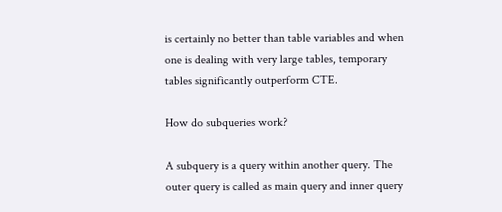is certainly no better than table variables and when one is dealing with very large tables, temporary tables significantly outperform CTE.

How do subqueries work?

A subquery is a query within another query. The outer query is called as main query and inner query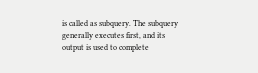is called as subquery. The subquery generally executes first, and its output is used to complete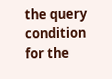the query condition for the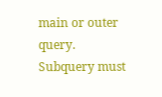main or outer query. Subquery must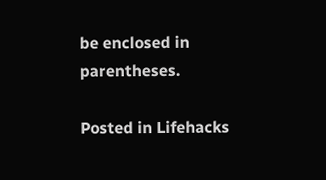be enclosed in parentheses.

Posted in Lifehacks